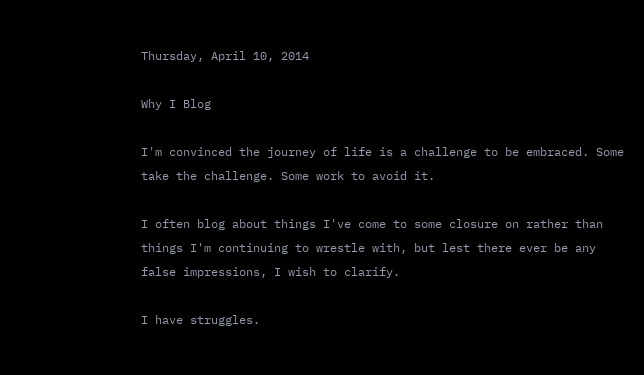Thursday, April 10, 2014

Why I Blog

I'm convinced the journey of life is a challenge to be embraced. Some take the challenge. Some work to avoid it.

I often blog about things I've come to some closure on rather than things I'm continuing to wrestle with, but lest there ever be any false impressions, I wish to clarify.

I have struggles.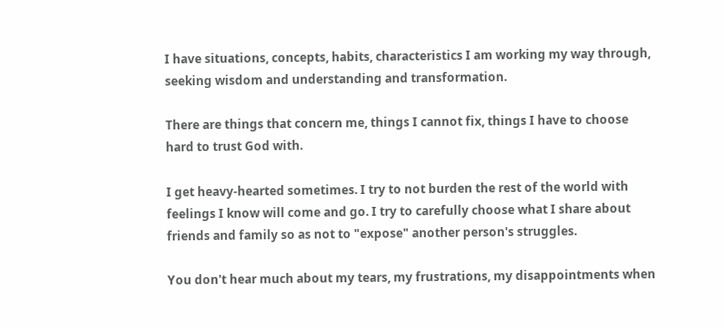I have situations, concepts, habits, characteristics I am working my way through, seeking wisdom and understanding and transformation.

There are things that concern me, things I cannot fix, things I have to choose hard to trust God with.

I get heavy-hearted sometimes. I try to not burden the rest of the world with feelings I know will come and go. I try to carefully choose what I share about friends and family so as not to "expose" another person's struggles.

You don't hear much about my tears, my frustrations, my disappointments when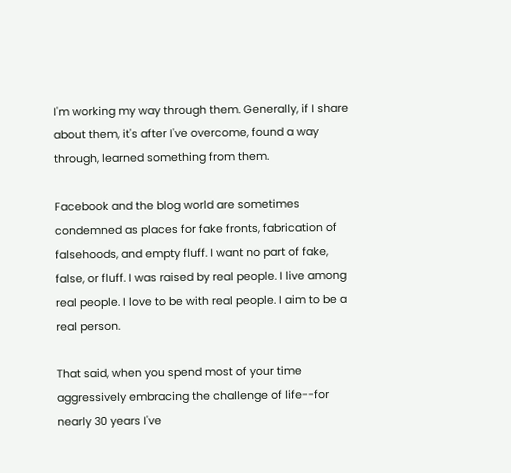I'm working my way through them. Generally, if I share about them, it's after I've overcome, found a way through, learned something from them.

Facebook and the blog world are sometimes condemned as places for fake fronts, fabrication of falsehoods, and empty fluff. I want no part of fake, false, or fluff. I was raised by real people. I live among real people. I love to be with real people. I aim to be a real person.

That said, when you spend most of your time aggressively embracing the challenge of life--for nearly 30 years I've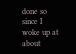done so since I woke up at about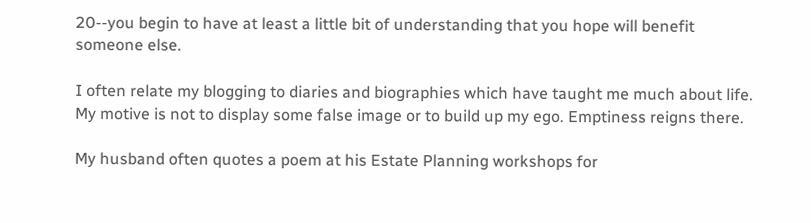20--you begin to have at least a little bit of understanding that you hope will benefit someone else.

I often relate my blogging to diaries and biographies which have taught me much about life. My motive is not to display some false image or to build up my ego. Emptiness reigns there.

My husband often quotes a poem at his Estate Planning workshops for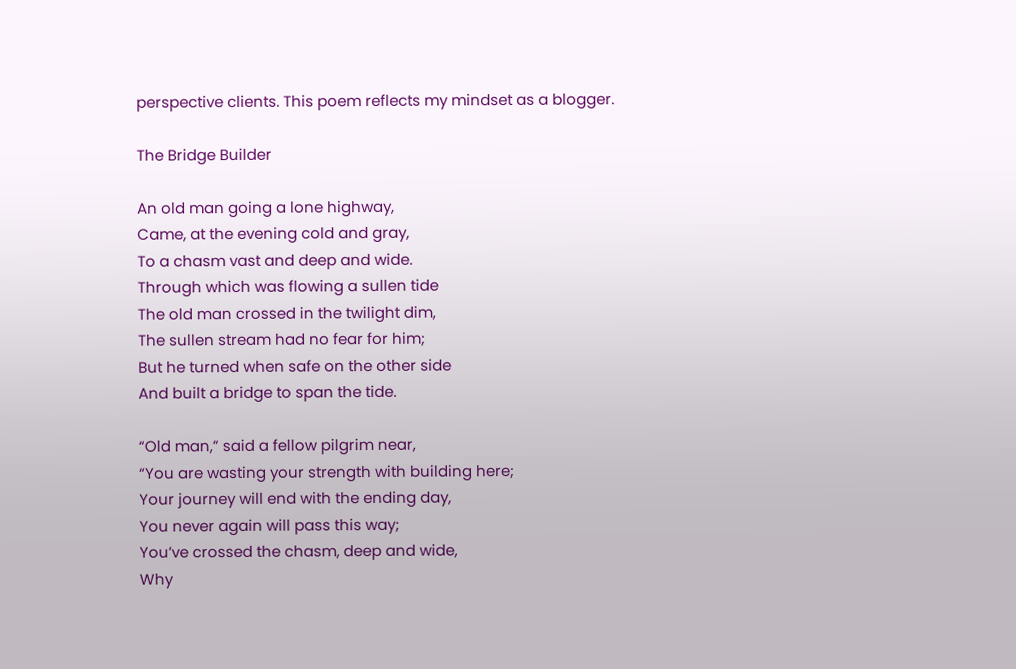perspective clients. This poem reflects my mindset as a blogger.

The Bridge Builder

An old man going a lone highway,
Came, at the evening cold and gray,
To a chasm vast and deep and wide.
Through which was flowing a sullen tide
The old man crossed in the twilight dim,
The sullen stream had no fear for him;
But he turned when safe on the other side
And built a bridge to span the tide.

“Old man,” said a fellow pilgrim near,
“You are wasting your strength with building here;
Your journey will end with the ending day,
You never again will pass this way;
You’ve crossed the chasm, deep and wide,
Why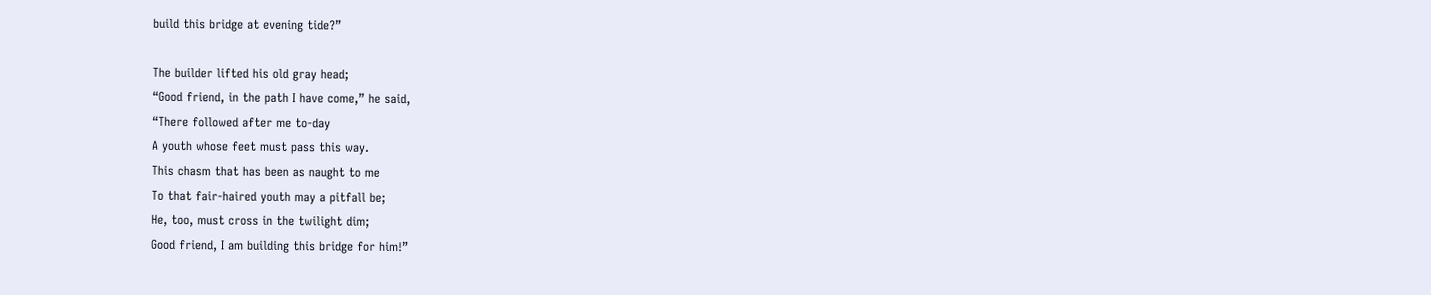build this bridge at evening tide?”

The builder lifted his old gray head;
“Good friend, in the path I have come,” he said,
“There followed after me to-day
A youth whose feet must pass this way.
This chasm that has been as naught to me
To that fair-haired youth may a pitfall be;
He, too, must cross in the twilight dim;
Good friend, I am building this bridge for him!”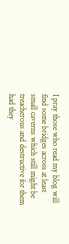I pray those who read my blog will find some bridges across at least small caverns which still might be treacherous and destructive for them had they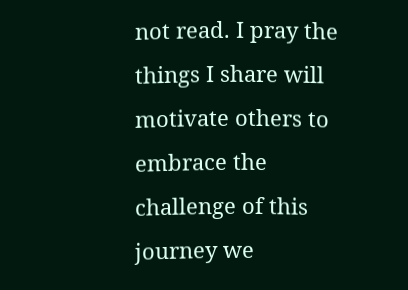not read. I pray the things I share will motivate others to embrace the challenge of this journey we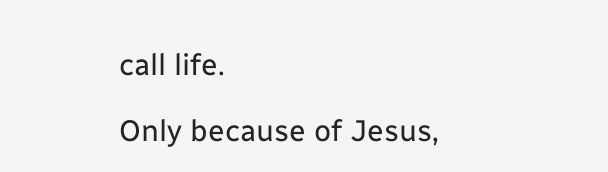call life.

Only because of Jesus,